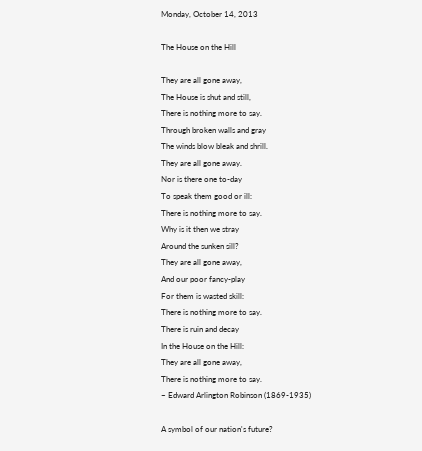Monday, October 14, 2013

The House on the Hill

They are all gone away,
The House is shut and still,
There is nothing more to say.
Through broken walls and gray
The winds blow bleak and shrill.
They are all gone away.
Nor is there one to-day
To speak them good or ill:
There is nothing more to say.
Why is it then we stray
Around the sunken sill?
They are all gone away,
And our poor fancy-play
For them is wasted skill:
There is nothing more to say.
There is ruin and decay
In the House on the Hill:
They are all gone away,
There is nothing more to say.
~ Edward Arlington Robinson (1869-1935)

A symbol of our nation's future?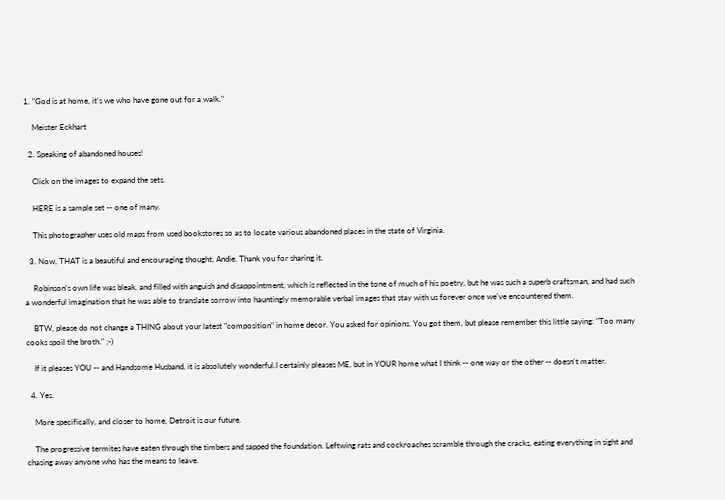1. "God is at home, it's we who have gone out for a walk."

    Meister Eckhart

  2. Speaking of abandoned houses!

    Click on the images to expand the sets.

    HERE is a sample set -- one of many.

    This photographer uses old maps from used bookstores so as to locate various abandoned places in the state of Virginia.

  3. Now, THAT is a beautiful and encouraging thought, Andie. Thank you for sharing it.

    Robinson's own life was bleak, and filled with anguish and disappointment, which is reflected in the tone of much of his poetry, but he was such a superb craftsman, and had such a wonderful imagination that he was able to translate sorrow into hauntingly memorable verbal images that stay with us forever once we've encountered them.

    BTW, please do not change a THING about your latest "composition" in home decor. You asked for opinions. You got them, but please remember this little saying: "Too many cooks spoil the broth." ;-)

    If it pleases YOU -- and Handsome Husband, it is absolutely wonderful.I certainly pleases ME, but in YOUR home what I think -- one way or the other -- doesn't matter.

  4. Yes.

    More specifically, and closer to home, Detroit is our future.

    The progressive termites have eaten through the timbers and sapped the foundation. Leftwing rats and cockroaches scramble through the cracks, eating everything in sight and chasing away anyone who has the means to leave.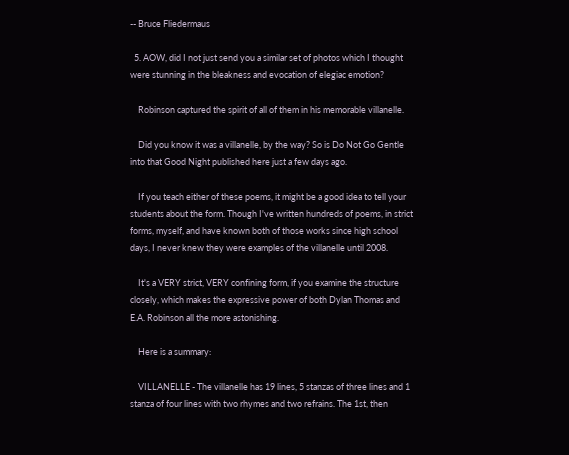-- Bruce Fliedermaus

  5. AOW, did I not just send you a similar set of photos which I thought were stunning in the bleakness and evocation of elegiac emotion?

    Robinson captured the spirit of all of them in his memorable villanelle.

    Did you know it was a villanelle, by the way? So is Do Not Go Gentle into that Good Night published here just a few days ago.

    If you teach either of these poems, it might be a good idea to tell your students about the form. Though I've written hundreds of poems, in strict forms, myself, and have known both of those works since high school days, I never knew they were examples of the villanelle until 2008.

    It's a VERY strict, VERY confining form, if you examine the structure closely, which makes the expressive power of both Dylan Thomas and E.A. Robinson all the more astonishing.

    Here is a summary:

    VILLANELLE - The villanelle has 19 lines, 5 stanzas of three lines and 1 stanza of four lines with two rhymes and two refrains. The 1st, then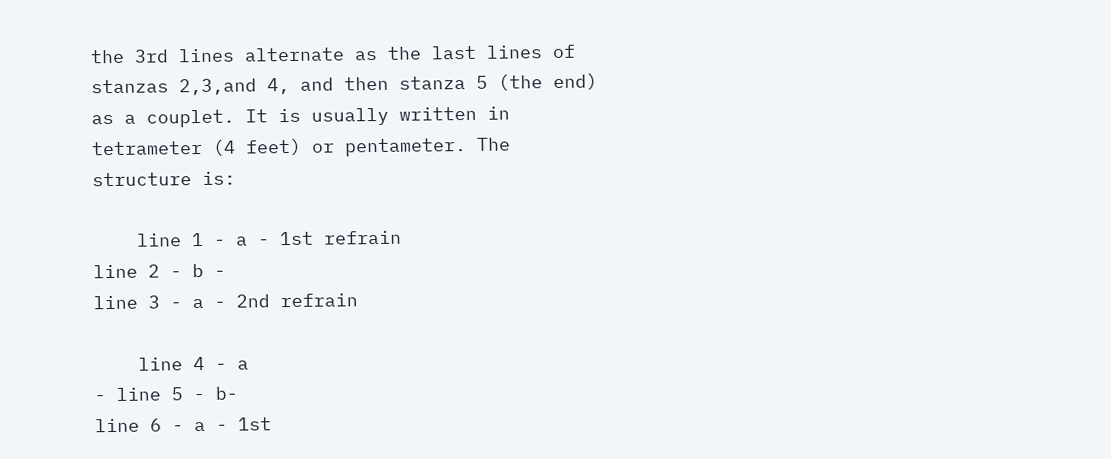the 3rd lines alternate as the last lines of stanzas 2,3,and 4, and then stanza 5 (the end) as a couplet. It is usually written in tetrameter (4 feet) or pentameter. The structure is:

    line 1 - a - 1st refrain
line 2 - b -
line 3 - a - 2nd refrain

    line 4 - a
- line 5 - b-
line 6 - a - 1st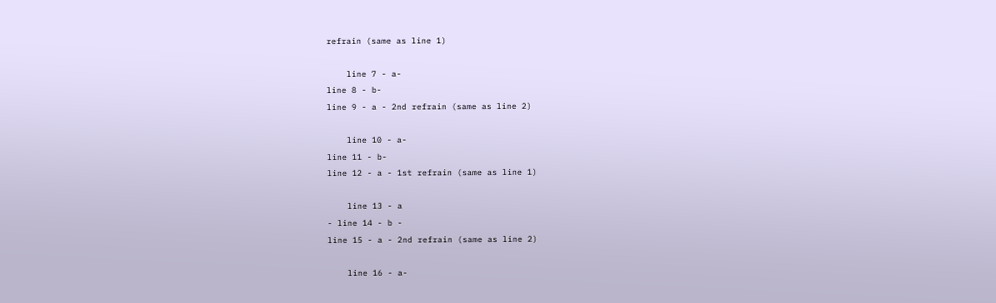refrain (same as line 1)

    line 7 - a-
line 8 - b-
line 9 - a - 2nd refrain (same as line 2)

    line 10 - a-
line 11 - b-
line 12 - a - 1st refrain (same as line 1)

    line 13 - a
- line 14 - b -
line 15 - a - 2nd refrain (same as line 2)

    line 16 - a-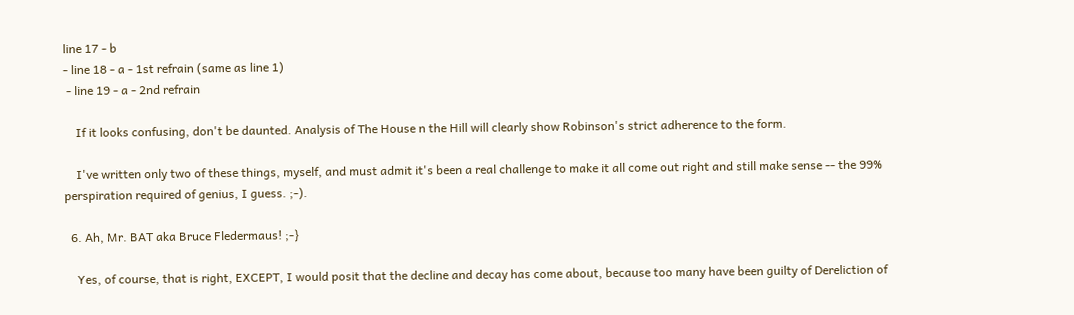line 17 - b
- line 18 - a - 1st refrain (same as line 1)
 - line 19 - a - 2nd refrain

    If it looks confusing, don't be daunted. Analysis of The House n the Hill will clearly show Robinson's strict adherence to the form.

    I've written only two of these things, myself, and must admit it's been a real challenge to make it all come out right and still make sense -- the 99% perspiration required of genius, I guess. ;-).

  6. Ah, Mr. BAT aka Bruce Fledermaus! ;-}

    Yes, of course, that is right, EXCEPT, I would posit that the decline and decay has come about, because too many have been guilty of Dereliction of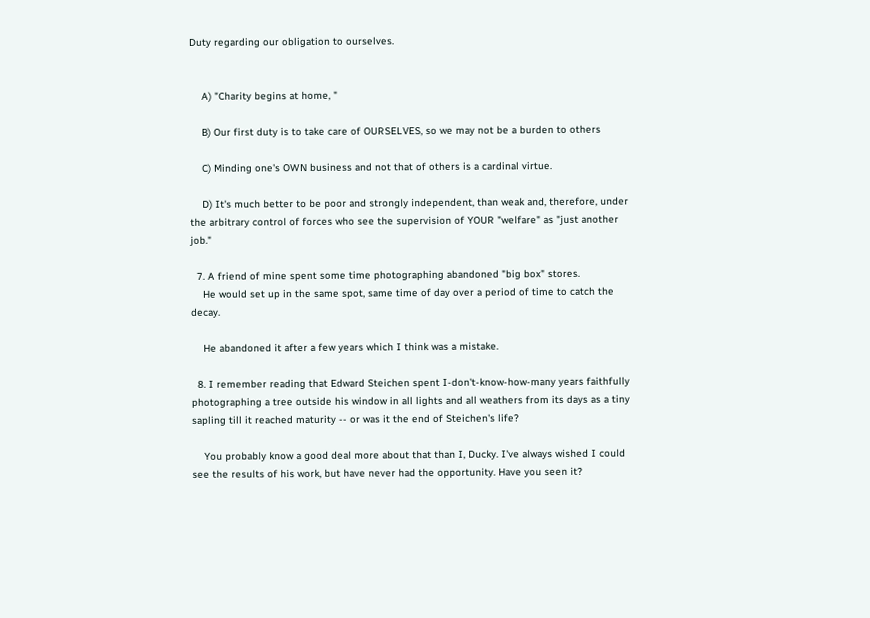Duty regarding our obligation to ourselves.


    A) "Charity begins at home, "

    B) Our first duty is to take care of OURSELVES, so we may not be a burden to others

    C) Minding one's OWN business and not that of others is a cardinal virtue.

    D) It's much better to be poor and strongly independent, than weak and, therefore, under the arbitrary control of forces who see the supervision of YOUR "welfare" as "just another job."

  7. A friend of mine spent some time photographing abandoned "big box" stores.
    He would set up in the same spot, same time of day over a period of time to catch the decay.

    He abandoned it after a few years which I think was a mistake.

  8. I remember reading that Edward Steichen spent I-don't-know-how-many years faithfully photographing a tree outside his window in all lights and all weathers from its days as a tiny sapling till it reached maturity -- or was it the end of Steichen's life?

    You probably know a good deal more about that than I, Ducky. I've always wished I could see the results of his work, but have never had the opportunity. Have you seen it?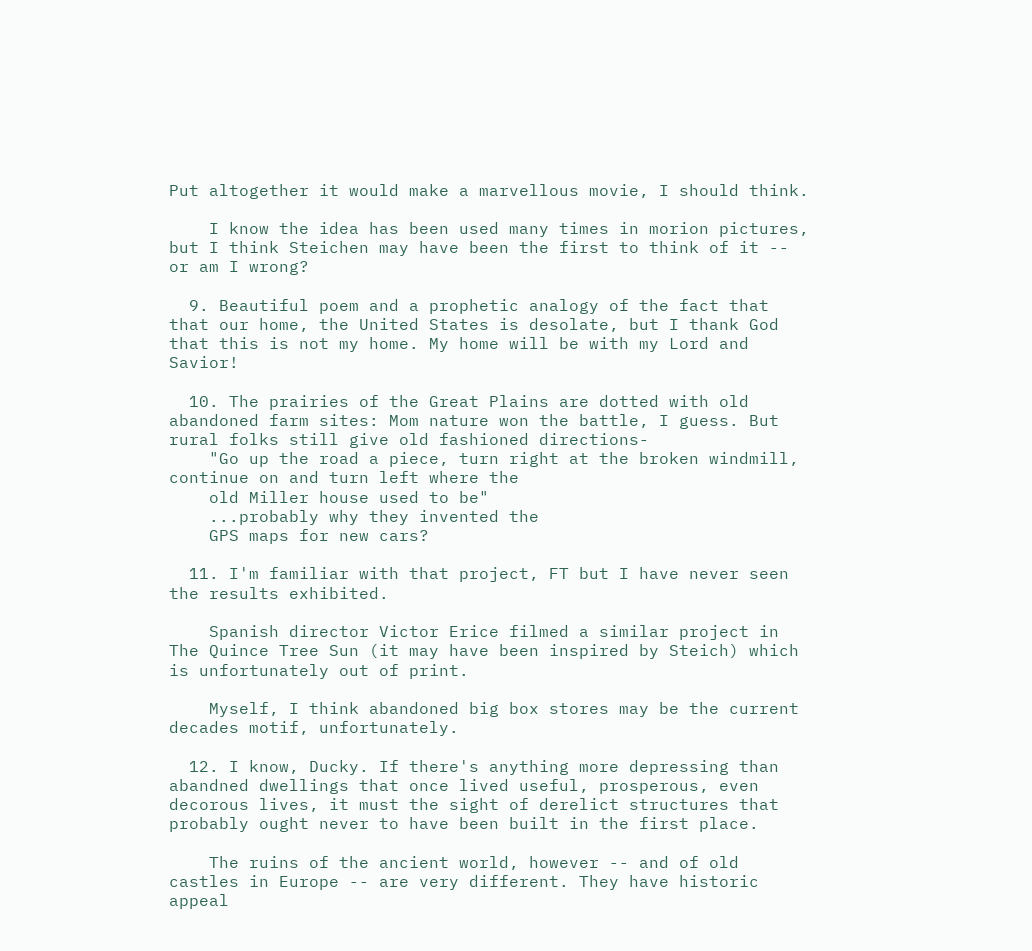Put altogether it would make a marvellous movie, I should think.

    I know the idea has been used many times in morion pictures, but I think Steichen may have been the first to think of it -- or am I wrong?

  9. Beautiful poem and a prophetic analogy of the fact that that our home, the United States is desolate, but I thank God that this is not my home. My home will be with my Lord and Savior!

  10. The prairies of the Great Plains are dotted with old abandoned farm sites: Mom nature won the battle, I guess. But rural folks still give old fashioned directions-
    "Go up the road a piece, turn right at the broken windmill, continue on and turn left where the
    old Miller house used to be"
    ...probably why they invented the
    GPS maps for new cars?

  11. I'm familiar with that project, FT but I have never seen the results exhibited.

    Spanish director Victor Erice filmed a similar project in The Quince Tree Sun (it may have been inspired by Steich) which is unfortunately out of print.

    Myself, I think abandoned big box stores may be the current decades motif, unfortunately.

  12. I know, Ducky. If there's anything more depressing than abandned dwellings that once lived useful, prosperous, even decorous lives, it must the sight of derelict structures that probably ought never to have been built in the first place.

    The ruins of the ancient world, however -- and of old castles in Europe -- are very different. They have historic appeal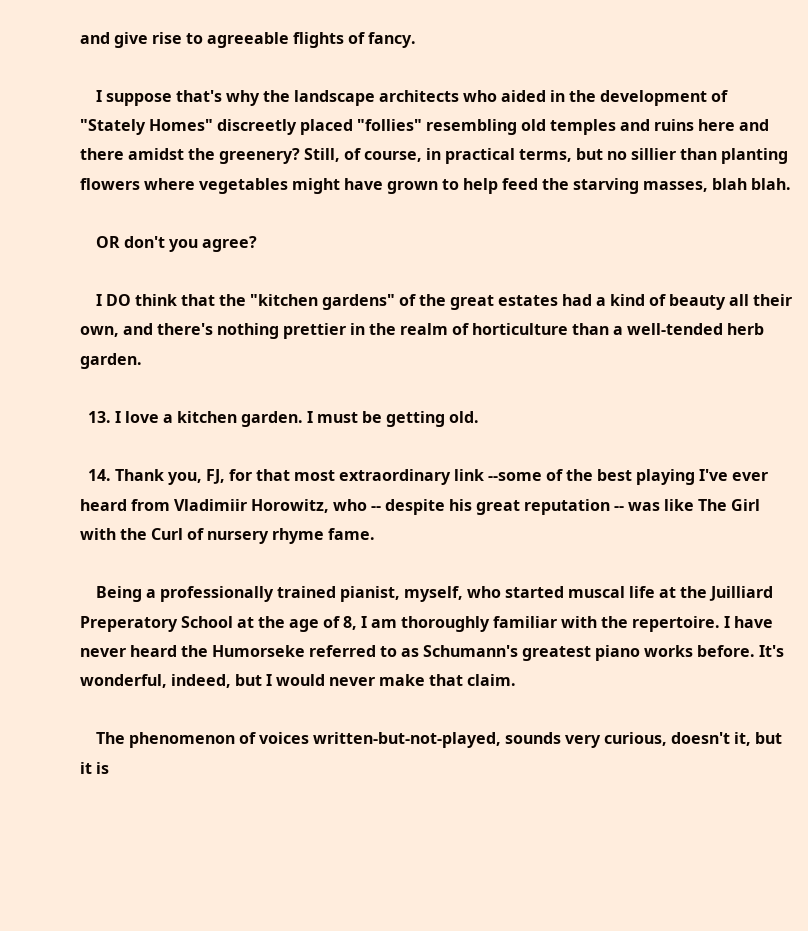and give rise to agreeable flights of fancy.

    I suppose that's why the landscape architects who aided in the development of "Stately Homes" discreetly placed "follies" resembling old temples and ruins here and there amidst the greenery? Still, of course, in practical terms, but no sillier than planting flowers where vegetables might have grown to help feed the starving masses, blah blah.

    OR don't you agree?

    I DO think that the "kitchen gardens" of the great estates had a kind of beauty all their own, and there's nothing prettier in the realm of horticulture than a well-tended herb garden.

  13. I love a kitchen garden. I must be getting old.

  14. Thank you, FJ, for that most extraordinary link --some of the best playing I've ever heard from Vladimiir Horowitz, who -- despite his great reputation -- was like The Girl with the Curl of nursery rhyme fame.

    Being a professionally trained pianist, myself, who started muscal life at the Juilliard Preperatory School at the age of 8, I am thoroughly familiar with the repertoire. I have never heard the Humorseke referred to as Schumann's greatest piano works before. It's wonderful, indeed, but I would never make that claim.

    The phenomenon of voices written-but-not-played, sounds very curious, doesn't it, but it is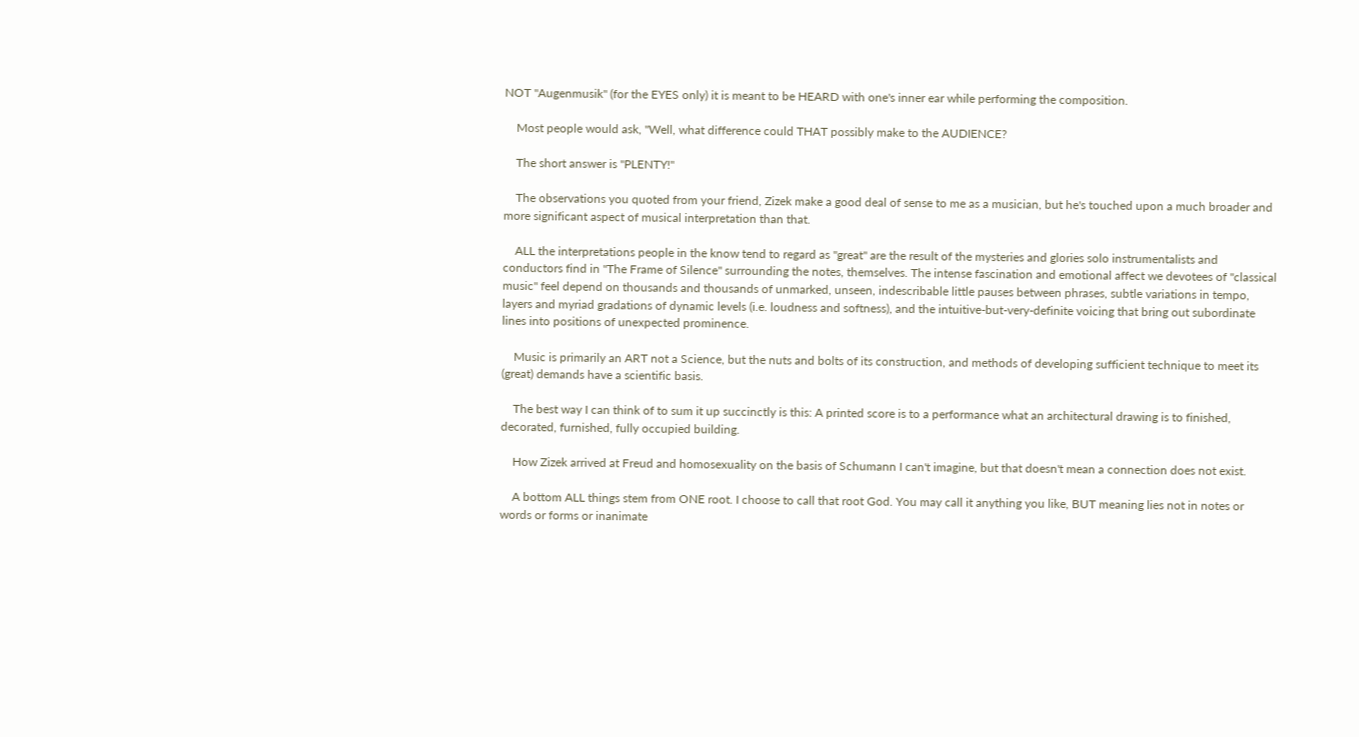NOT "Augenmusik" (for the EYES only) it is meant to be HEARD with one's inner ear while performing the composition.

    Most people would ask, "Well, what difference could THAT possibly make to the AUDIENCE?

    The short answer is "PLENTY!"

    The observations you quoted from your friend, Zizek make a good deal of sense to me as a musician, but he's touched upon a much broader and more significant aspect of musical interpretation than that.

    ALL the interpretations people in the know tend to regard as "great" are the result of the mysteries and glories solo instrumentalists and conductors find in "The Frame of Silence" surrounding the notes, themselves. The intense fascination and emotional affect we devotees of "classical music" feel depend on thousands and thousands of unmarked, unseen, indescribable little pauses between phrases, subtle variations in tempo, layers and myriad gradations of dynamic levels (i.e. loudness and softness), and the intuitive-but-very-definite voicing that bring out subordinate lines into positions of unexpected prominence.

    Music is primarily an ART not a Science, but the nuts and bolts of its construction, and methods of developing sufficient technique to meet its (great) demands have a scientific basis.

    The best way I can think of to sum it up succinctly is this: A printed score is to a performance what an architectural drawing is to finished, decorated, furnished, fully occupied building.

    How Zizek arrived at Freud and homosexuality on the basis of Schumann I can't imagine, but that doesn't mean a connection does not exist.

    A bottom ALL things stem from ONE root. I choose to call that root God. You may call it anything you like, BUT meaning lies not in notes or words or forms or inanimate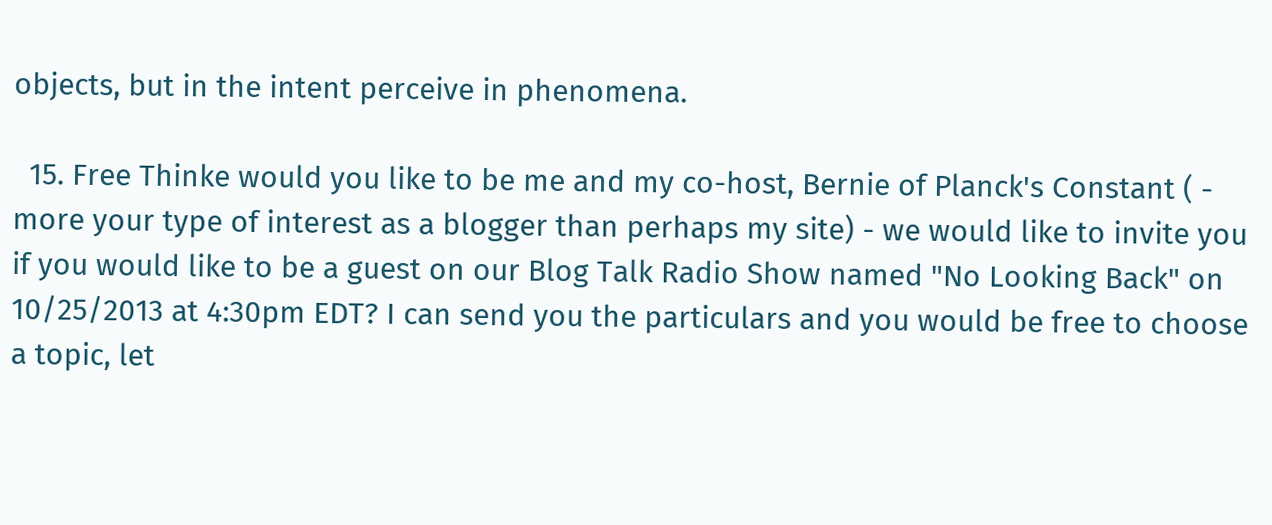objects, but in the intent perceive in phenomena.

  15. Free Thinke would you like to be me and my co-host, Bernie of Planck's Constant ( - more your type of interest as a blogger than perhaps my site) - we would like to invite you if you would like to be a guest on our Blog Talk Radio Show named "No Looking Back" on 10/25/2013 at 4:30pm EDT? I can send you the particulars and you would be free to choose a topic, let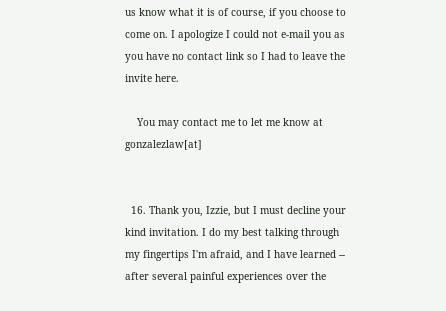us know what it is of course, if you choose to come on. I apologize I could not e-mail you as you have no contact link so I had to leave the invite here.

    You may contact me to let me know at gonzalezlaw[at]


  16. Thank you, Izzie, but I must decline your kind invitation. I do my best talking through my fingertips I'm afraid, and I have learned -- after several painful experiences over the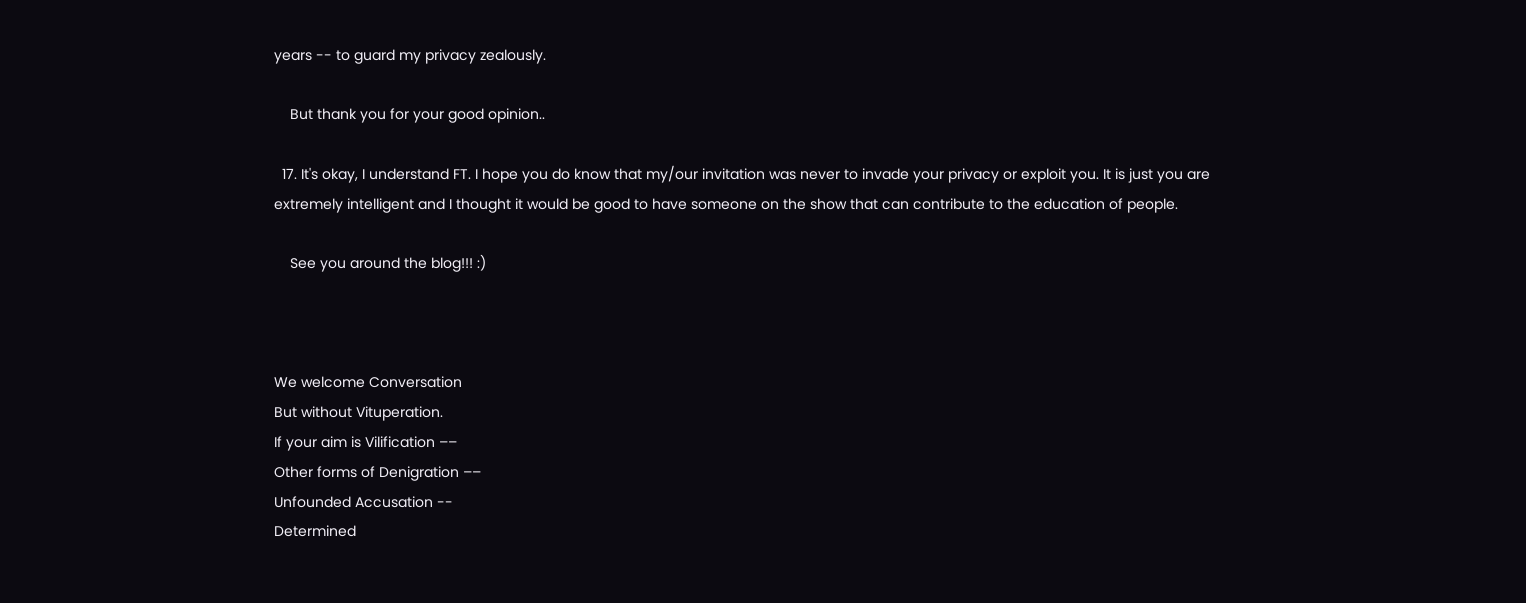years -- to guard my privacy zealously.

    But thank you for your good opinion..

  17. It's okay, I understand FT. I hope you do know that my/our invitation was never to invade your privacy or exploit you. It is just you are extremely intelligent and I thought it would be good to have someone on the show that can contribute to the education of people.

    See you around the blog!!! :)



We welcome Conversation
But without Vituperation.
If your aim is Vilification ––
Other forms of Denigration ––
Unfounded Accusation --
Determined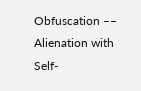Obfuscation ––
Alienation with Self-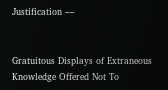Justification ––


Gratuitous Displays of Extraneous Knowledge Offered Not To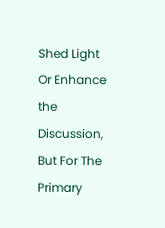Shed Light Or Enhance the Discussion, But For The Primary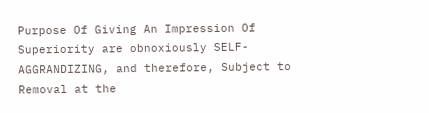Purpose Of Giving An Impression Of Superiority are obnoxiously SELF-AGGRANDIZING, and therefore, Subject to Removal at the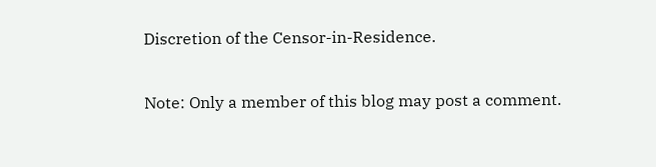Discretion of the Censor-in-Residence.

Note: Only a member of this blog may post a comment.